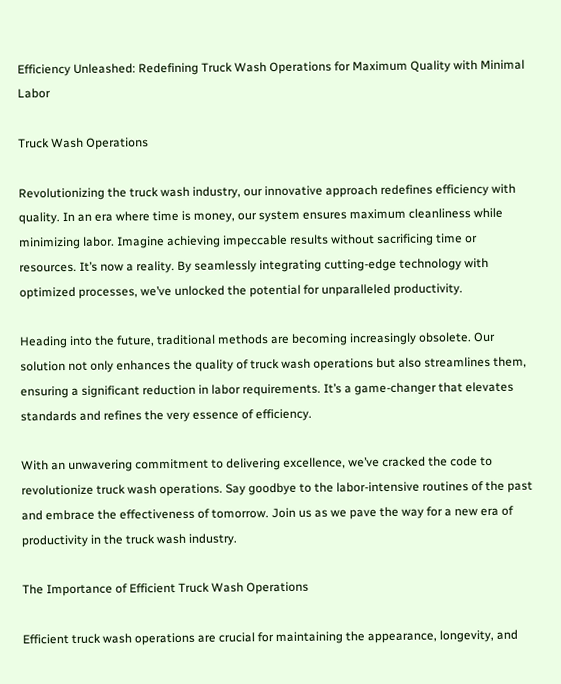Efficiency Unleashed: Redefining Truck Wash Operations for Maximum Quality with Minimal Labor

Truck Wash Operations

Revolutionizing the truck wash industry, our innovative approach redefines efficiency with quality. In an era where time is money, our system ensures maximum cleanliness while minimizing labor. Imagine achieving impeccable results without sacrificing time or resources. It’s now a reality. By seamlessly integrating cutting-edge technology with optimized processes, we’ve unlocked the potential for unparalleled productivity.

Heading into the future, traditional methods are becoming increasingly obsolete. Our solution not only enhances the quality of truck wash operations but also streamlines them, ensuring a significant reduction in labor requirements. It’s a game-changer that elevates standards and refines the very essence of efficiency.

With an unwavering commitment to delivering excellence, we’ve cracked the code to revolutionize truck wash operations. Say goodbye to the labor-intensive routines of the past and embrace the effectiveness of tomorrow. Join us as we pave the way for a new era of productivity in the truck wash industry.

The Importance of Efficient Truck Wash Operations

Efficient truck wash operations are crucial for maintaining the appearance, longevity, and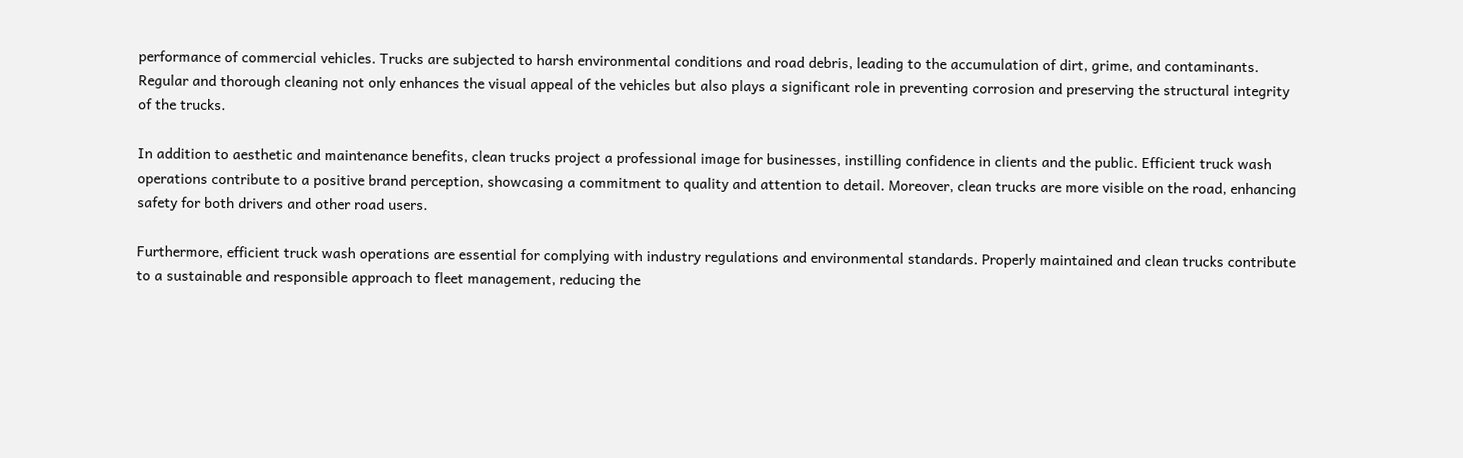performance of commercial vehicles. Trucks are subjected to harsh environmental conditions and road debris, leading to the accumulation of dirt, grime, and contaminants. Regular and thorough cleaning not only enhances the visual appeal of the vehicles but also plays a significant role in preventing corrosion and preserving the structural integrity of the trucks.

In addition to aesthetic and maintenance benefits, clean trucks project a professional image for businesses, instilling confidence in clients and the public. Efficient truck wash operations contribute to a positive brand perception, showcasing a commitment to quality and attention to detail. Moreover, clean trucks are more visible on the road, enhancing safety for both drivers and other road users.

Furthermore, efficient truck wash operations are essential for complying with industry regulations and environmental standards. Properly maintained and clean trucks contribute to a sustainable and responsible approach to fleet management, reducing the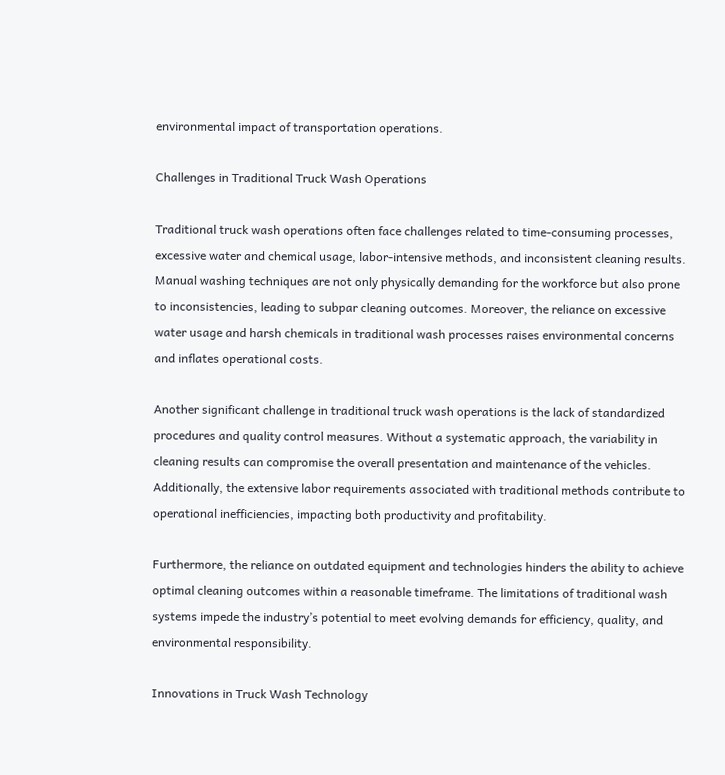environmental impact of transportation operations.

Challenges in Traditional Truck Wash Operations

Traditional truck wash operations often face challenges related to time-consuming processes, excessive water and chemical usage, labor-intensive methods, and inconsistent cleaning results. Manual washing techniques are not only physically demanding for the workforce but also prone to inconsistencies, leading to subpar cleaning outcomes. Moreover, the reliance on excessive water usage and harsh chemicals in traditional wash processes raises environmental concerns and inflates operational costs.

Another significant challenge in traditional truck wash operations is the lack of standardized procedures and quality control measures. Without a systematic approach, the variability in cleaning results can compromise the overall presentation and maintenance of the vehicles. Additionally, the extensive labor requirements associated with traditional methods contribute to operational inefficiencies, impacting both productivity and profitability.

Furthermore, the reliance on outdated equipment and technologies hinders the ability to achieve optimal cleaning outcomes within a reasonable timeframe. The limitations of traditional wash systems impede the industry’s potential to meet evolving demands for efficiency, quality, and environmental responsibility.

Innovations in Truck Wash Technology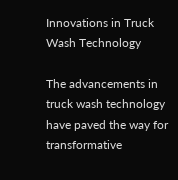Innovations in Truck Wash Technology

The advancements in truck wash technology have paved the way for transformative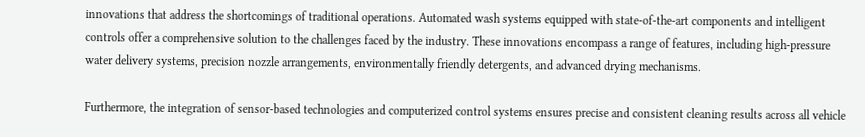innovations that address the shortcomings of traditional operations. Automated wash systems equipped with state-of-the-art components and intelligent controls offer a comprehensive solution to the challenges faced by the industry. These innovations encompass a range of features, including high-pressure water delivery systems, precision nozzle arrangements, environmentally friendly detergents, and advanced drying mechanisms.

Furthermore, the integration of sensor-based technologies and computerized control systems ensures precise and consistent cleaning results across all vehicle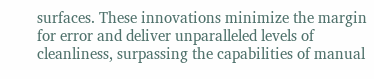surfaces. These innovations minimize the margin for error and deliver unparalleled levels of cleanliness, surpassing the capabilities of manual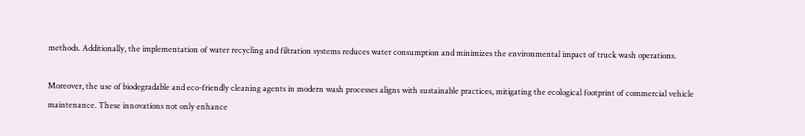methods. Additionally, the implementation of water recycling and filtration systems reduces water consumption and minimizes the environmental impact of truck wash operations.

Moreover, the use of biodegradable and eco-friendly cleaning agents in modern wash processes aligns with sustainable practices, mitigating the ecological footprint of commercial vehicle maintenance. These innovations not only enhance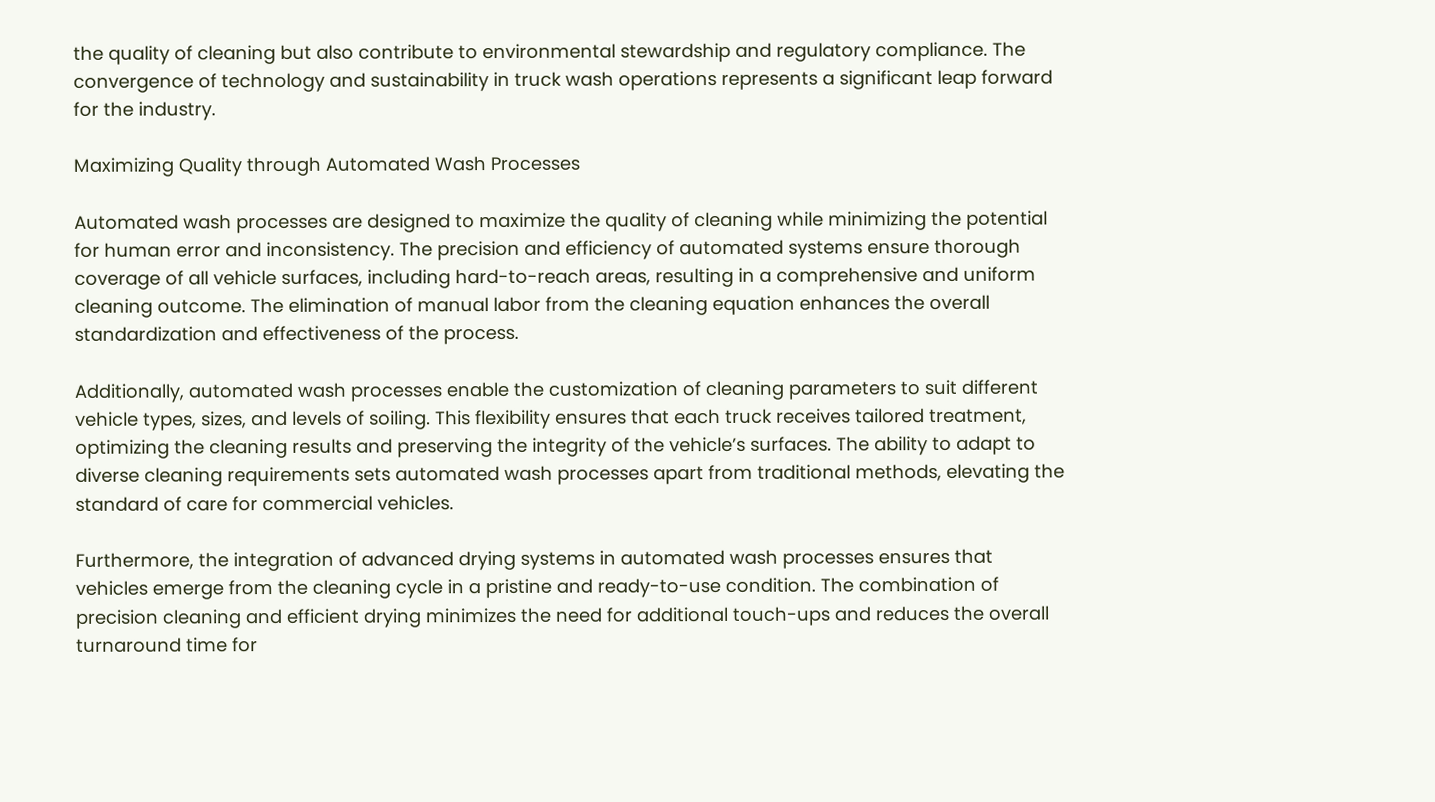the quality of cleaning but also contribute to environmental stewardship and regulatory compliance. The convergence of technology and sustainability in truck wash operations represents a significant leap forward for the industry.

Maximizing Quality through Automated Wash Processes

Automated wash processes are designed to maximize the quality of cleaning while minimizing the potential for human error and inconsistency. The precision and efficiency of automated systems ensure thorough coverage of all vehicle surfaces, including hard-to-reach areas, resulting in a comprehensive and uniform cleaning outcome. The elimination of manual labor from the cleaning equation enhances the overall standardization and effectiveness of the process.

Additionally, automated wash processes enable the customization of cleaning parameters to suit different vehicle types, sizes, and levels of soiling. This flexibility ensures that each truck receives tailored treatment, optimizing the cleaning results and preserving the integrity of the vehicle’s surfaces. The ability to adapt to diverse cleaning requirements sets automated wash processes apart from traditional methods, elevating the standard of care for commercial vehicles.

Furthermore, the integration of advanced drying systems in automated wash processes ensures that vehicles emerge from the cleaning cycle in a pristine and ready-to-use condition. The combination of precision cleaning and efficient drying minimizes the need for additional touch-ups and reduces the overall turnaround time for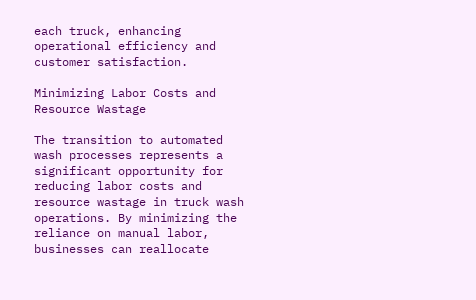each truck, enhancing operational efficiency and customer satisfaction.

Minimizing Labor Costs and Resource Wastage

The transition to automated wash processes represents a significant opportunity for reducing labor costs and resource wastage in truck wash operations. By minimizing the reliance on manual labor, businesses can reallocate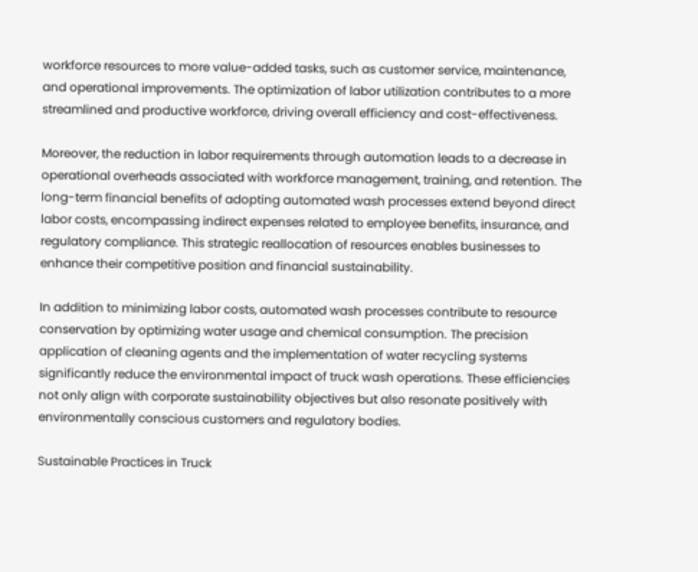workforce resources to more value-added tasks, such as customer service, maintenance, and operational improvements. The optimization of labor utilization contributes to a more streamlined and productive workforce, driving overall efficiency and cost-effectiveness.

Moreover, the reduction in labor requirements through automation leads to a decrease in operational overheads associated with workforce management, training, and retention. The long-term financial benefits of adopting automated wash processes extend beyond direct labor costs, encompassing indirect expenses related to employee benefits, insurance, and regulatory compliance. This strategic reallocation of resources enables businesses to enhance their competitive position and financial sustainability.

In addition to minimizing labor costs, automated wash processes contribute to resource conservation by optimizing water usage and chemical consumption. The precision application of cleaning agents and the implementation of water recycling systems significantly reduce the environmental impact of truck wash operations. These efficiencies not only align with corporate sustainability objectives but also resonate positively with environmentally conscious customers and regulatory bodies.

Sustainable Practices in Truck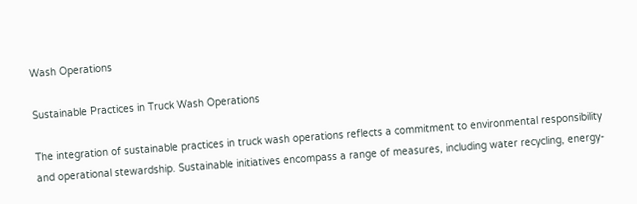Wash Operations

Sustainable Practices in Truck Wash Operations

The integration of sustainable practices in truck wash operations reflects a commitment to environmental responsibility and operational stewardship. Sustainable initiatives encompass a range of measures, including water recycling, energy-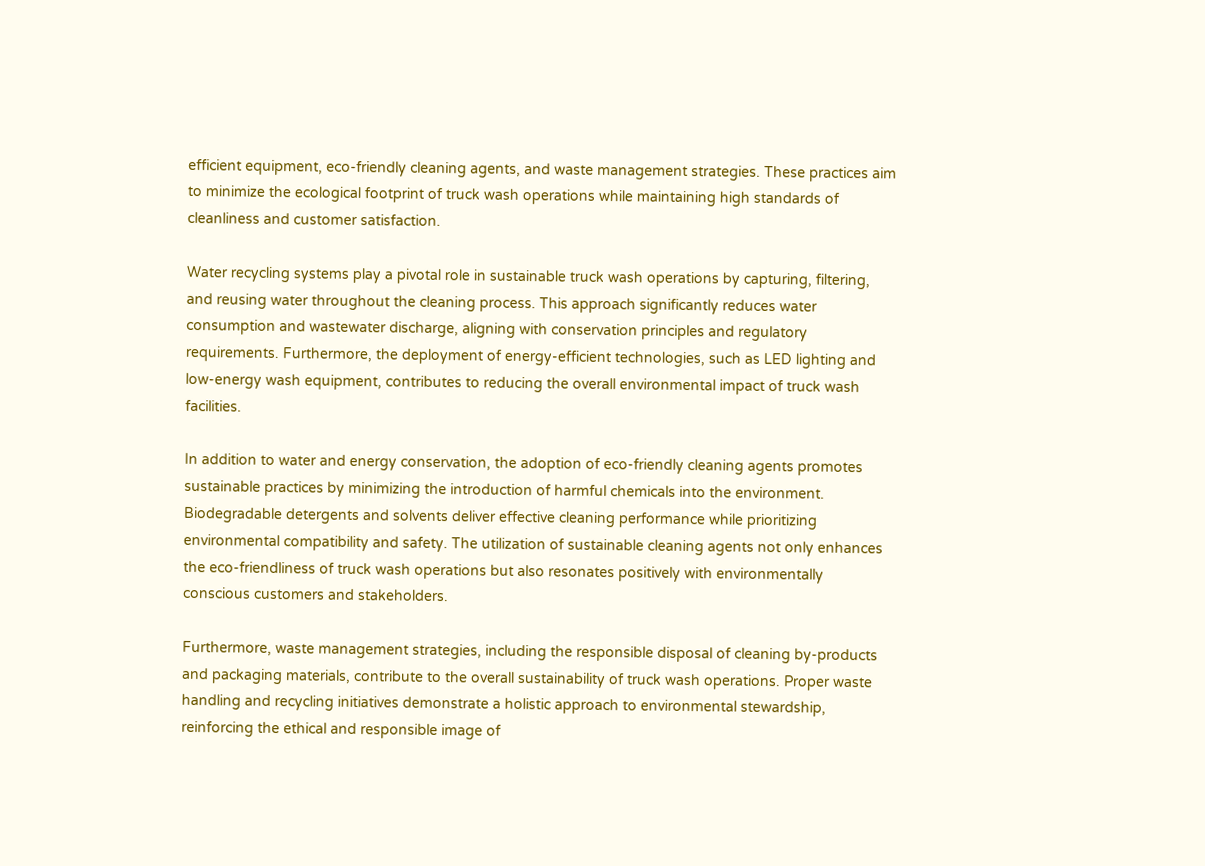efficient equipment, eco-friendly cleaning agents, and waste management strategies. These practices aim to minimize the ecological footprint of truck wash operations while maintaining high standards of cleanliness and customer satisfaction.

Water recycling systems play a pivotal role in sustainable truck wash operations by capturing, filtering, and reusing water throughout the cleaning process. This approach significantly reduces water consumption and wastewater discharge, aligning with conservation principles and regulatory requirements. Furthermore, the deployment of energy-efficient technologies, such as LED lighting and low-energy wash equipment, contributes to reducing the overall environmental impact of truck wash facilities.

In addition to water and energy conservation, the adoption of eco-friendly cleaning agents promotes sustainable practices by minimizing the introduction of harmful chemicals into the environment. Biodegradable detergents and solvents deliver effective cleaning performance while prioritizing environmental compatibility and safety. The utilization of sustainable cleaning agents not only enhances the eco-friendliness of truck wash operations but also resonates positively with environmentally conscious customers and stakeholders.

Furthermore, waste management strategies, including the responsible disposal of cleaning by-products and packaging materials, contribute to the overall sustainability of truck wash operations. Proper waste handling and recycling initiatives demonstrate a holistic approach to environmental stewardship, reinforcing the ethical and responsible image of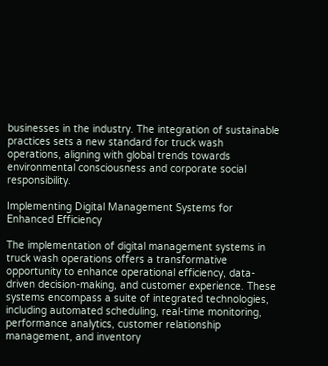businesses in the industry. The integration of sustainable practices sets a new standard for truck wash operations, aligning with global trends towards environmental consciousness and corporate social responsibility.

Implementing Digital Management Systems for Enhanced Efficiency

The implementation of digital management systems in truck wash operations offers a transformative opportunity to enhance operational efficiency, data-driven decision-making, and customer experience. These systems encompass a suite of integrated technologies, including automated scheduling, real-time monitoring, performance analytics, customer relationship management, and inventory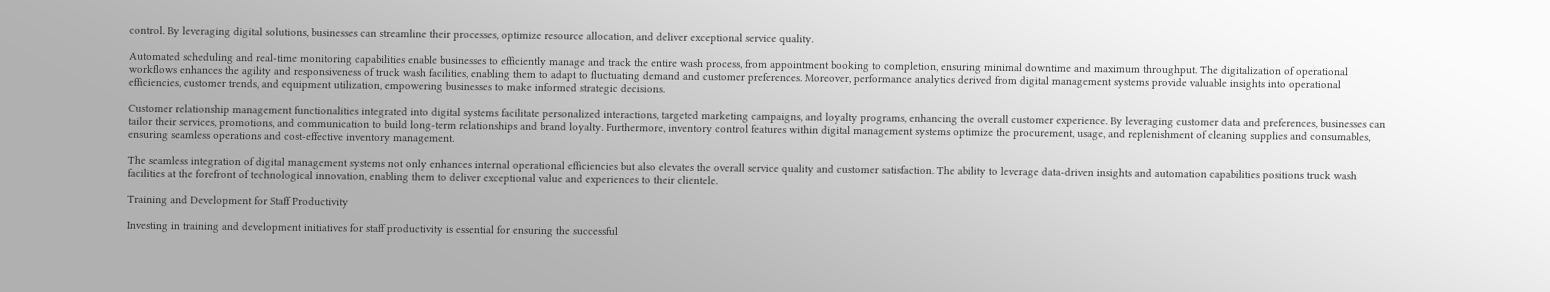control. By leveraging digital solutions, businesses can streamline their processes, optimize resource allocation, and deliver exceptional service quality.

Automated scheduling and real-time monitoring capabilities enable businesses to efficiently manage and track the entire wash process, from appointment booking to completion, ensuring minimal downtime and maximum throughput. The digitalization of operational workflows enhances the agility and responsiveness of truck wash facilities, enabling them to adapt to fluctuating demand and customer preferences. Moreover, performance analytics derived from digital management systems provide valuable insights into operational efficiencies, customer trends, and equipment utilization, empowering businesses to make informed strategic decisions.

Customer relationship management functionalities integrated into digital systems facilitate personalized interactions, targeted marketing campaigns, and loyalty programs, enhancing the overall customer experience. By leveraging customer data and preferences, businesses can tailor their services, promotions, and communication to build long-term relationships and brand loyalty. Furthermore, inventory control features within digital management systems optimize the procurement, usage, and replenishment of cleaning supplies and consumables, ensuring seamless operations and cost-effective inventory management.

The seamless integration of digital management systems not only enhances internal operational efficiencies but also elevates the overall service quality and customer satisfaction. The ability to leverage data-driven insights and automation capabilities positions truck wash facilities at the forefront of technological innovation, enabling them to deliver exceptional value and experiences to their clientele.

Training and Development for Staff Productivity

Investing in training and development initiatives for staff productivity is essential for ensuring the successful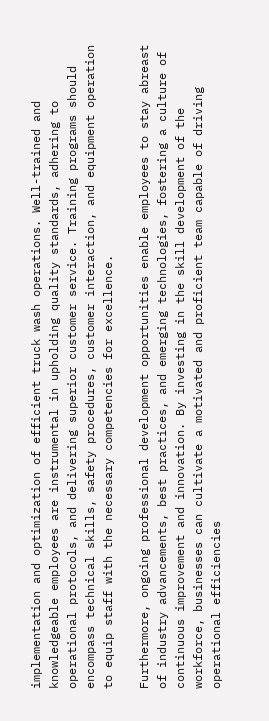implementation and optimization of efficient truck wash operations. Well-trained and knowledgeable employees are instrumental in upholding quality standards, adhering to operational protocols, and delivering superior customer service. Training programs should encompass technical skills, safety procedures, customer interaction, and equipment operation to equip staff with the necessary competencies for excellence.

Furthermore, ongoing professional development opportunities enable employees to stay abreast of industry advancements, best practices, and emerging technologies, fostering a culture of continuous improvement and innovation. By investing in the skill development of the workforce, businesses can cultivate a motivated and proficient team capable of driving operational efficiencies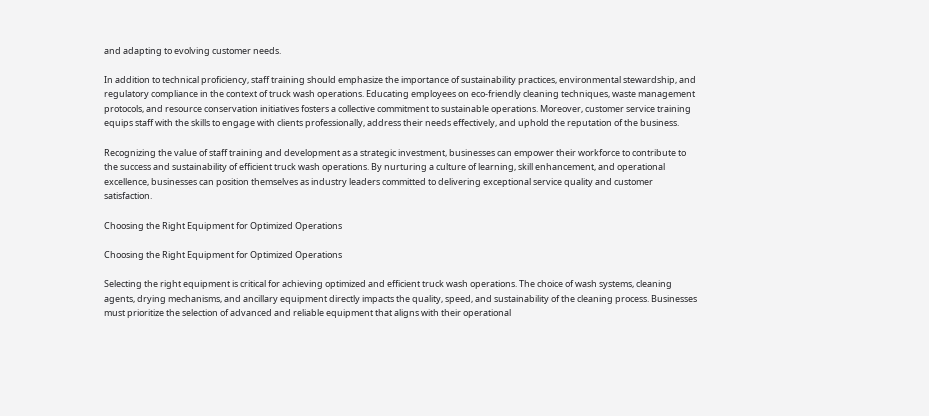and adapting to evolving customer needs.

In addition to technical proficiency, staff training should emphasize the importance of sustainability practices, environmental stewardship, and regulatory compliance in the context of truck wash operations. Educating employees on eco-friendly cleaning techniques, waste management protocols, and resource conservation initiatives fosters a collective commitment to sustainable operations. Moreover, customer service training equips staff with the skills to engage with clients professionally, address their needs effectively, and uphold the reputation of the business.

Recognizing the value of staff training and development as a strategic investment, businesses can empower their workforce to contribute to the success and sustainability of efficient truck wash operations. By nurturing a culture of learning, skill enhancement, and operational excellence, businesses can position themselves as industry leaders committed to delivering exceptional service quality and customer satisfaction.

Choosing the Right Equipment for Optimized Operations

Choosing the Right Equipment for Optimized Operations

Selecting the right equipment is critical for achieving optimized and efficient truck wash operations. The choice of wash systems, cleaning agents, drying mechanisms, and ancillary equipment directly impacts the quality, speed, and sustainability of the cleaning process. Businesses must prioritize the selection of advanced and reliable equipment that aligns with their operational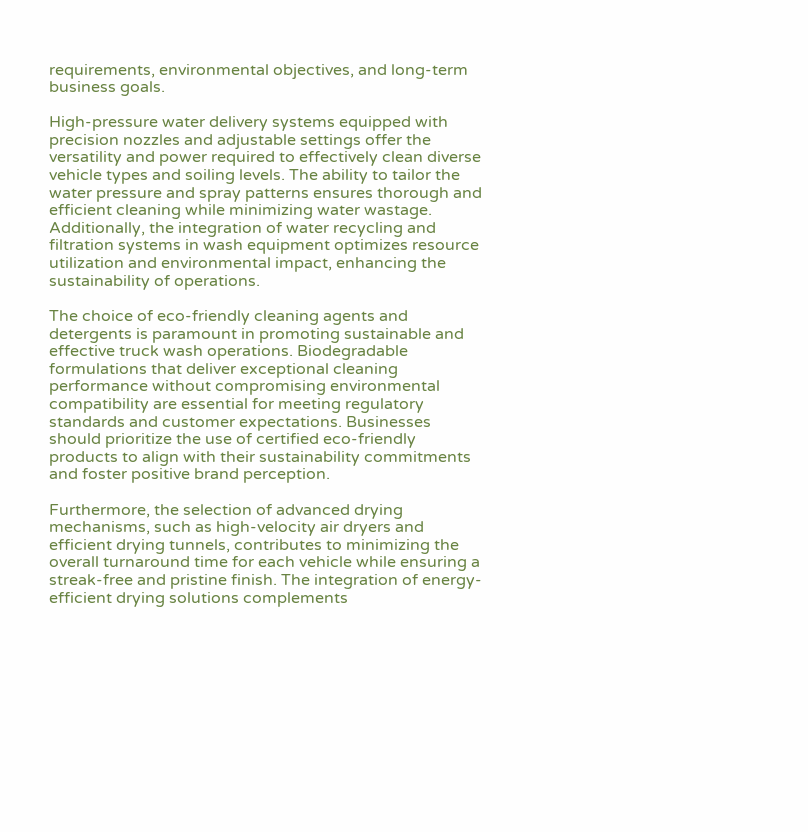requirements, environmental objectives, and long-term business goals.

High-pressure water delivery systems equipped with precision nozzles and adjustable settings offer the versatility and power required to effectively clean diverse vehicle types and soiling levels. The ability to tailor the water pressure and spray patterns ensures thorough and efficient cleaning while minimizing water wastage. Additionally, the integration of water recycling and filtration systems in wash equipment optimizes resource utilization and environmental impact, enhancing the sustainability of operations.

The choice of eco-friendly cleaning agents and detergents is paramount in promoting sustainable and effective truck wash operations. Biodegradable formulations that deliver exceptional cleaning performance without compromising environmental compatibility are essential for meeting regulatory standards and customer expectations. Businesses should prioritize the use of certified eco-friendly products to align with their sustainability commitments and foster positive brand perception.

Furthermore, the selection of advanced drying mechanisms, such as high-velocity air dryers and efficient drying tunnels, contributes to minimizing the overall turnaround time for each vehicle while ensuring a streak-free and pristine finish. The integration of energy-efficient drying solutions complements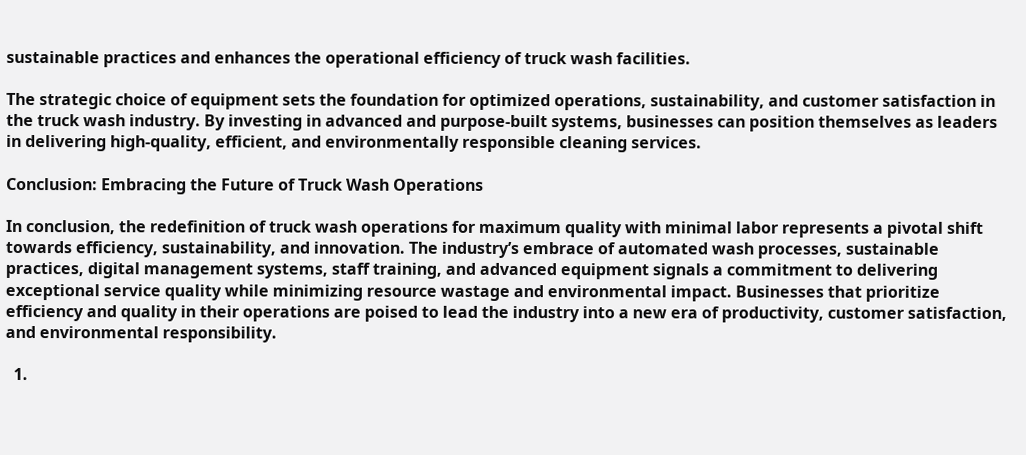sustainable practices and enhances the operational efficiency of truck wash facilities.

The strategic choice of equipment sets the foundation for optimized operations, sustainability, and customer satisfaction in the truck wash industry. By investing in advanced and purpose-built systems, businesses can position themselves as leaders in delivering high-quality, efficient, and environmentally responsible cleaning services.

Conclusion: Embracing the Future of Truck Wash Operations

In conclusion, the redefinition of truck wash operations for maximum quality with minimal labor represents a pivotal shift towards efficiency, sustainability, and innovation. The industry’s embrace of automated wash processes, sustainable practices, digital management systems, staff training, and advanced equipment signals a commitment to delivering exceptional service quality while minimizing resource wastage and environmental impact. Businesses that prioritize efficiency and quality in their operations are poised to lead the industry into a new era of productivity, customer satisfaction, and environmental responsibility.

  1.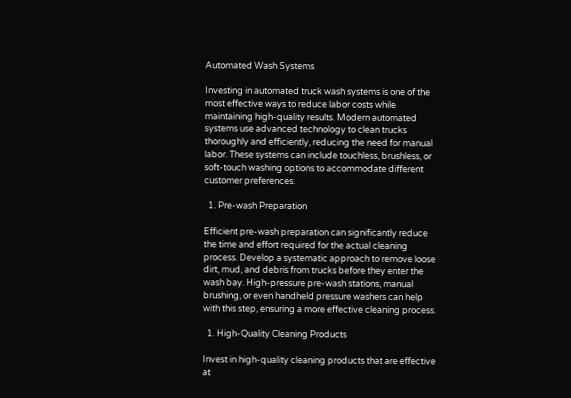Automated Wash Systems

Investing in automated truck wash systems is one of the most effective ways to reduce labor costs while maintaining high-quality results. Modern automated systems use advanced technology to clean trucks thoroughly and efficiently, reducing the need for manual labor. These systems can include touchless, brushless, or soft-touch washing options to accommodate different customer preferences.

  1. Pre-wash Preparation

Efficient pre-wash preparation can significantly reduce the time and effort required for the actual cleaning process. Develop a systematic approach to remove loose dirt, mud, and debris from trucks before they enter the wash bay. High-pressure pre-wash stations, manual brushing, or even handheld pressure washers can help with this step, ensuring a more effective cleaning process.

  1. High-Quality Cleaning Products

Invest in high-quality cleaning products that are effective at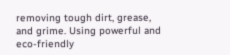removing tough dirt, grease, and grime. Using powerful and eco-friendly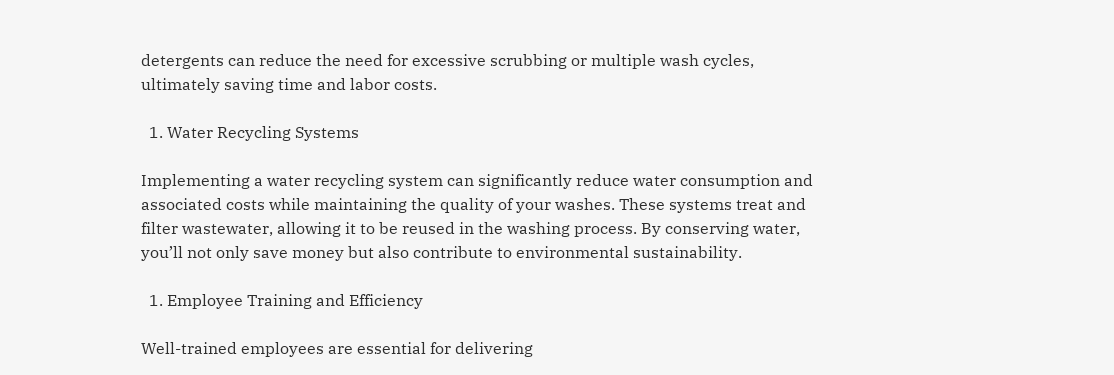detergents can reduce the need for excessive scrubbing or multiple wash cycles, ultimately saving time and labor costs.

  1. Water Recycling Systems

Implementing a water recycling system can significantly reduce water consumption and associated costs while maintaining the quality of your washes. These systems treat and filter wastewater, allowing it to be reused in the washing process. By conserving water, you’ll not only save money but also contribute to environmental sustainability.

  1. Employee Training and Efficiency

Well-trained employees are essential for delivering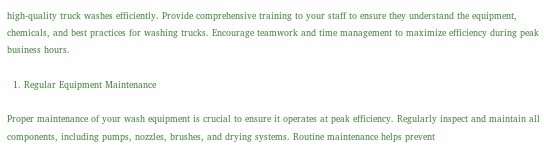high-quality truck washes efficiently. Provide comprehensive training to your staff to ensure they understand the equipment, chemicals, and best practices for washing trucks. Encourage teamwork and time management to maximize efficiency during peak business hours.

  1. Regular Equipment Maintenance

Proper maintenance of your wash equipment is crucial to ensure it operates at peak efficiency. Regularly inspect and maintain all components, including pumps, nozzles, brushes, and drying systems. Routine maintenance helps prevent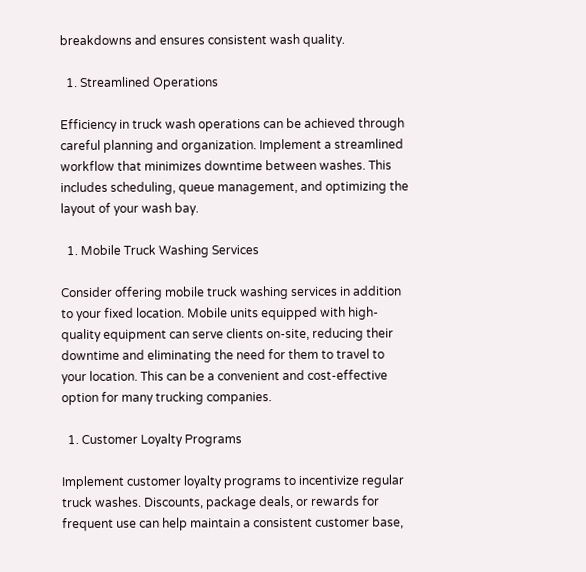breakdowns and ensures consistent wash quality.

  1. Streamlined Operations

Efficiency in truck wash operations can be achieved through careful planning and organization. Implement a streamlined workflow that minimizes downtime between washes. This includes scheduling, queue management, and optimizing the layout of your wash bay.

  1. Mobile Truck Washing Services

Consider offering mobile truck washing services in addition to your fixed location. Mobile units equipped with high-quality equipment can serve clients on-site, reducing their downtime and eliminating the need for them to travel to your location. This can be a convenient and cost-effective option for many trucking companies.

  1. Customer Loyalty Programs

Implement customer loyalty programs to incentivize regular truck washes. Discounts, package deals, or rewards for frequent use can help maintain a consistent customer base,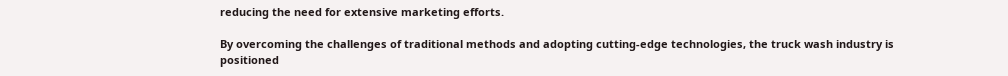reducing the need for extensive marketing efforts.

By overcoming the challenges of traditional methods and adopting cutting-edge technologies, the truck wash industry is positioned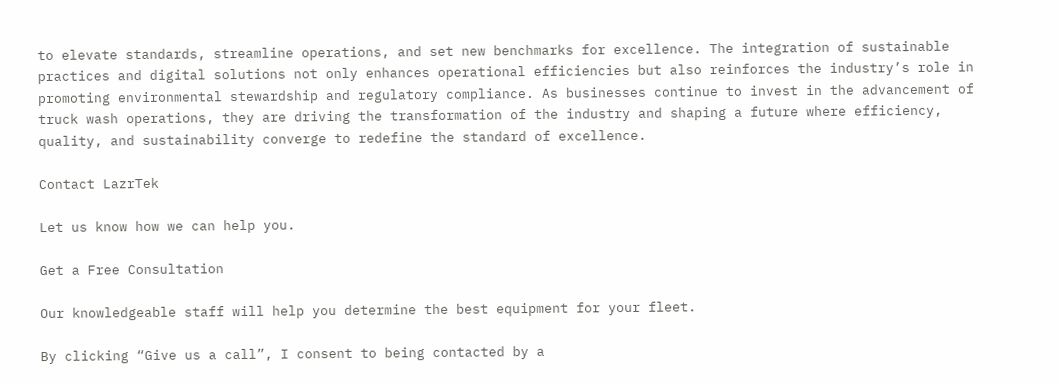to elevate standards, streamline operations, and set new benchmarks for excellence. The integration of sustainable practices and digital solutions not only enhances operational efficiencies but also reinforces the industry’s role in promoting environmental stewardship and regulatory compliance. As businesses continue to invest in the advancement of truck wash operations, they are driving the transformation of the industry and shaping a future where efficiency, quality, and sustainability converge to redefine the standard of excellence.

Contact LazrTek

Let us know how we can help you.

Get a Free Consultation

Our knowledgeable staff will help you determine the best equipment for your fleet.

By clicking “Give us a call”, I consent to being contacted by a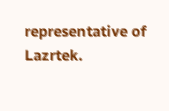representative of Lazrtek.